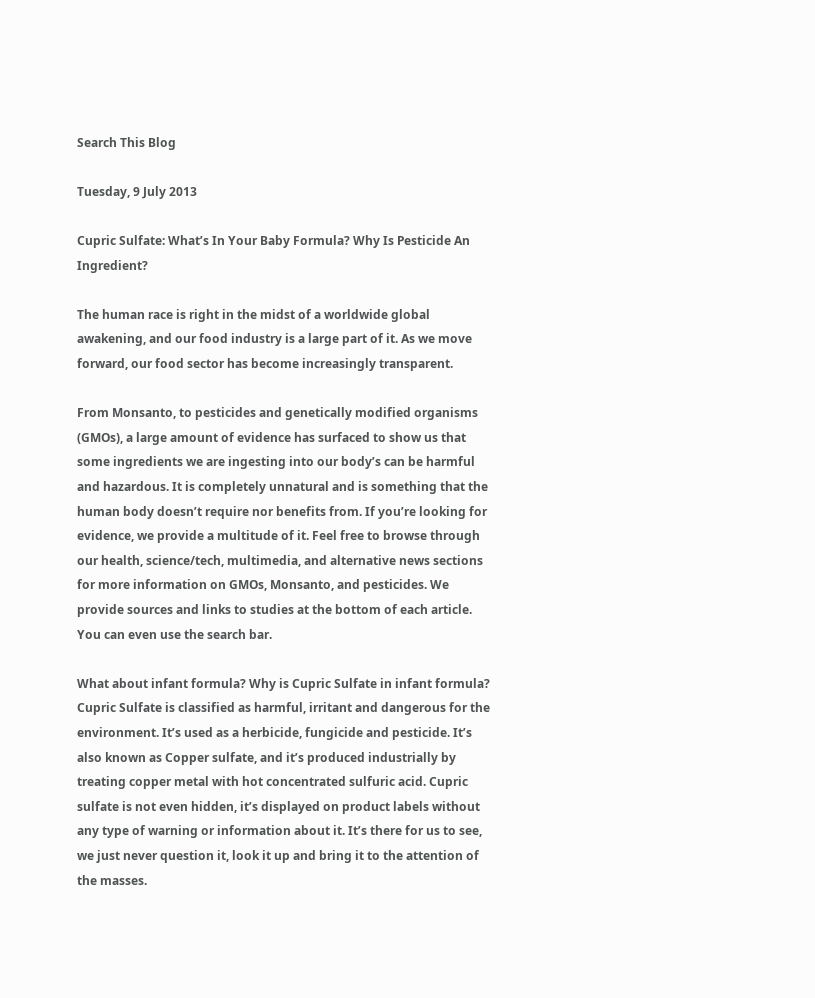Search This Blog

Tuesday, 9 July 2013

Cupric Sulfate: What’s In Your Baby Formula? Why Is Pesticide An Ingredient?

The human race is right in the midst of a worldwide global awakening, and our food industry is a large part of it. As we move forward, our food sector has become increasingly transparent.

From Monsanto, to pesticides and genetically modified organisms (GMOs), a large amount of evidence has surfaced to show us that some ingredients we are ingesting into our body’s can be harmful and hazardous. It is completely unnatural and is something that the human body doesn’t require nor benefits from. If you’re looking for evidence, we provide a multitude of it. Feel free to browse through our health, science/tech, multimedia, and alternative news sections for more information on GMOs, Monsanto, and pesticides. We provide sources and links to studies at the bottom of each article. You can even use the search bar.

What about infant formula? Why is Cupric Sulfate in infant formula? Cupric Sulfate is classified as harmful, irritant and dangerous for the environment. It’s used as a herbicide, fungicide and pesticide. It’s also known as Copper sulfate, and it’s produced industrially by treating copper metal with hot concentrated sulfuric acid. Cupric sulfate is not even hidden, it’s displayed on product labels without any type of warning or information about it. It’s there for us to see, we just never question it, look it up and bring it to the attention of the masses.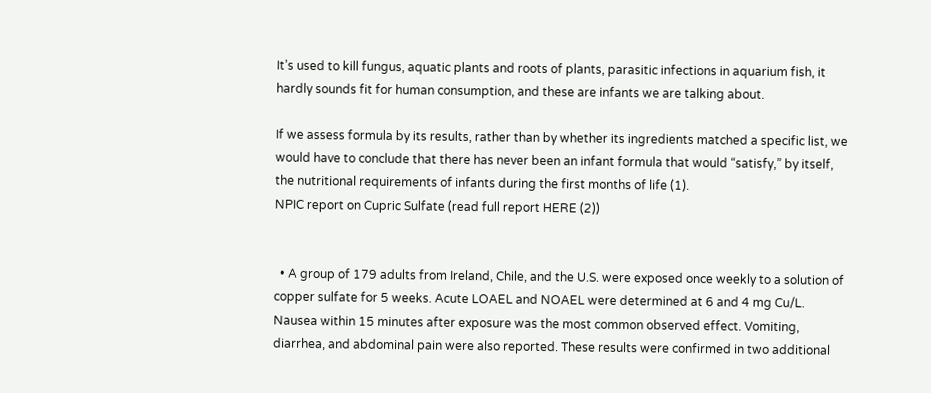It’s used to kill fungus, aquatic plants and roots of plants, parasitic infections in aquarium fish, it hardly sounds fit for human consumption, and these are infants we are talking about.

If we assess formula by its results, rather than by whether its ingredients matched a specific list, we would have to conclude that there has never been an infant formula that would “satisfy,” by itself, the nutritional requirements of infants during the first months of life (1).
NPIC report on Cupric Sulfate (read full report HERE (2))


  • A group of 179 adults from Ireland, Chile, and the U.S. were exposed once weekly to a solution of copper sulfate for 5 weeks. Acute LOAEL and NOAEL were determined at 6 and 4 mg Cu/L. Nausea within 15 minutes after exposure was the most common observed effect. Vomiting, diarrhea, and abdominal pain were also reported. These results were confirmed in two additional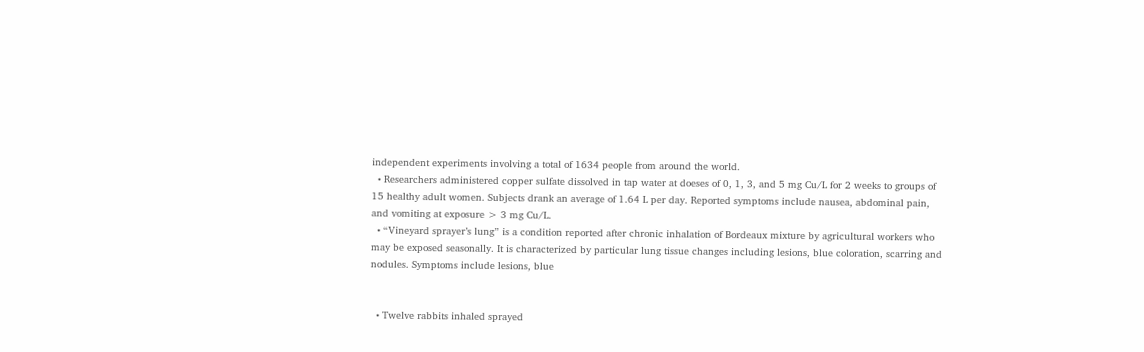independent experiments involving a total of 1634 people from around the world.
  • Researchers administered copper sulfate dissolved in tap water at doeses of 0, 1, 3, and 5 mg Cu/L for 2 weeks to groups of 15 healthy adult women. Subjects drank an average of 1.64 L per day. Reported symptoms include nausea, abdominal pain, and vomiting at exposure > 3 mg Cu/L.
  • “Vineyard sprayer’s lung” is a condition reported after chronic inhalation of Bordeaux mixture by agricultural workers who may be exposed seasonally. It is characterized by particular lung tissue changes including lesions, blue coloration, scarring and nodules. Symptoms include lesions, blue


  • Twelve rabbits inhaled sprayed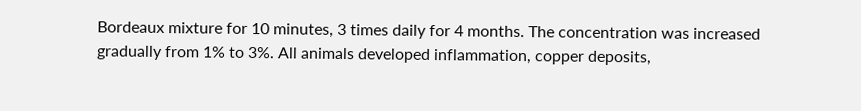Bordeaux mixture for 10 minutes, 3 times daily for 4 months. The concentration was increased gradually from 1% to 3%. All animals developed inflammation, copper deposits,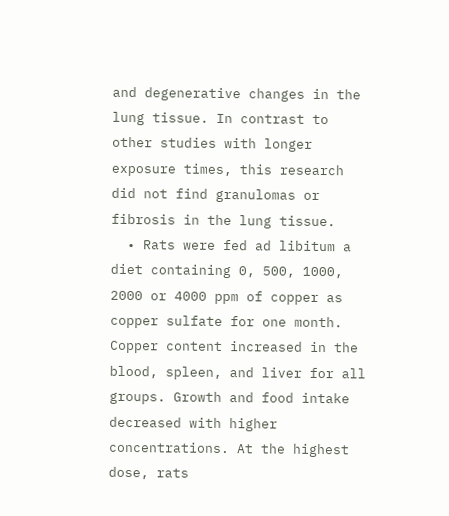and degenerative changes in the lung tissue. In contrast to other studies with longer exposure times, this research did not find granulomas or fibrosis in the lung tissue.
  • Rats were fed ad libitum a diet containing 0, 500, 1000, 2000 or 4000 ppm of copper as copper sulfate for one month. Copper content increased in the blood, spleen, and liver for all groups. Growth and food intake decreased with higher concentrations. At the highest dose, rats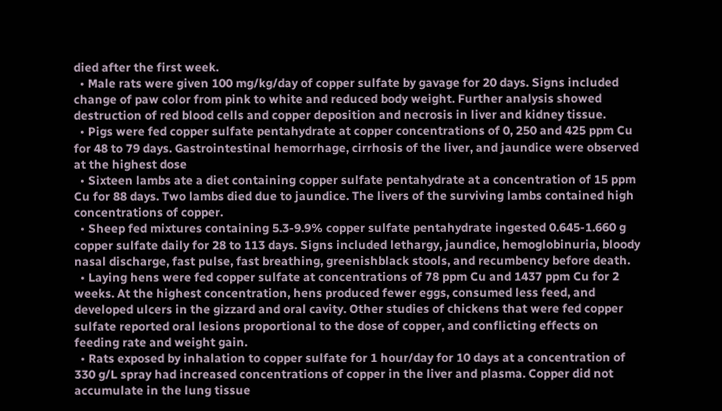died after the first week.
  • Male rats were given 100 mg/kg/day of copper sulfate by gavage for 20 days. Signs included change of paw color from pink to white and reduced body weight. Further analysis showed destruction of red blood cells and copper deposition and necrosis in liver and kidney tissue.
  • Pigs were fed copper sulfate pentahydrate at copper concentrations of 0, 250 and 425 ppm Cu for 48 to 79 days. Gastrointestinal hemorrhage, cirrhosis of the liver, and jaundice were observed at the highest dose
  • Sixteen lambs ate a diet containing copper sulfate pentahydrate at a concentration of 15 ppm Cu for 88 days. Two lambs died due to jaundice. The livers of the surviving lambs contained high concentrations of copper.
  • Sheep fed mixtures containing 5.3-9.9% copper sulfate pentahydrate ingested 0.645-1.660 g copper sulfate daily for 28 to 113 days. Signs included lethargy, jaundice, hemoglobinuria, bloody nasal discharge, fast pulse, fast breathing, greenishblack stools, and recumbency before death.
  • Laying hens were fed copper sulfate at concentrations of 78 ppm Cu and 1437 ppm Cu for 2 weeks. At the highest concentration, hens produced fewer eggs, consumed less feed, and developed ulcers in the gizzard and oral cavity. Other studies of chickens that were fed copper sulfate reported oral lesions proportional to the dose of copper, and conflicting effects on feeding rate and weight gain.
  • Rats exposed by inhalation to copper sulfate for 1 hour/day for 10 days at a concentration of 330 g/L spray had increased concentrations of copper in the liver and plasma. Copper did not accumulate in the lung tissue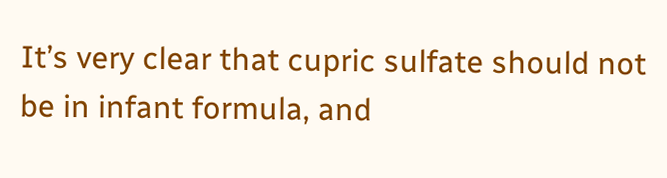It’s very clear that cupric sulfate should not be in infant formula, and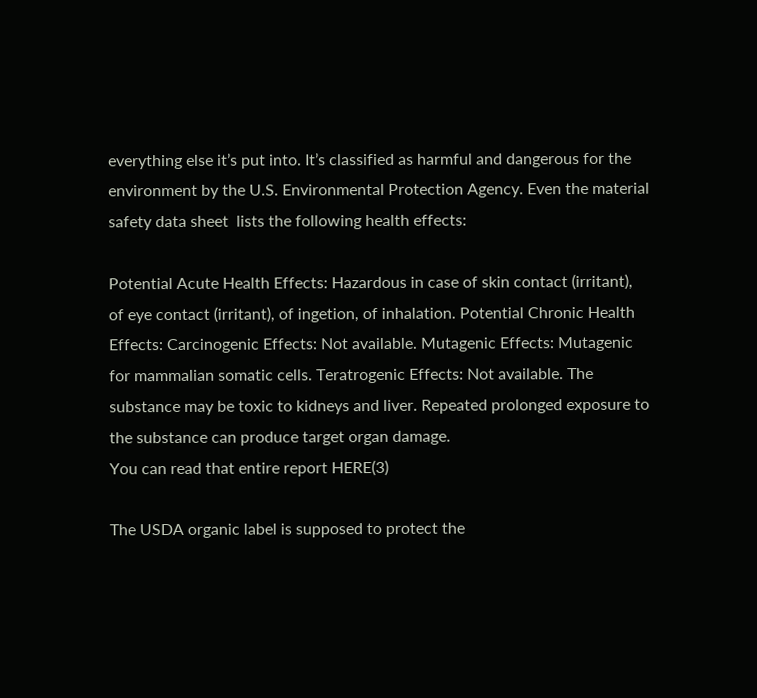everything else it’s put into. It’s classified as harmful and dangerous for the environment by the U.S. Environmental Protection Agency. Even the material safety data sheet  lists the following health effects:

Potential Acute Health Effects: Hazardous in case of skin contact (irritant), of eye contact (irritant), of ingetion, of inhalation. Potential Chronic Health Effects: Carcinogenic Effects: Not available. Mutagenic Effects: Mutagenic for mammalian somatic cells. Teratrogenic Effects: Not available. The substance may be toxic to kidneys and liver. Repeated prolonged exposure to the substance can produce target organ damage.
You can read that entire report HERE(3)

The USDA organic label is supposed to protect the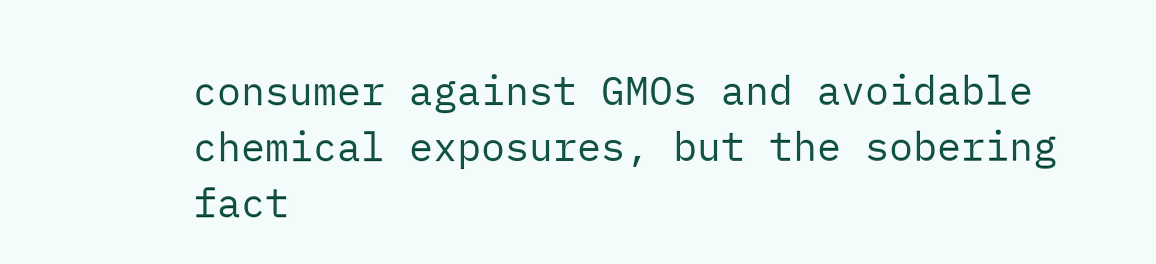consumer against GMOs and avoidable chemical exposures, but the sobering fact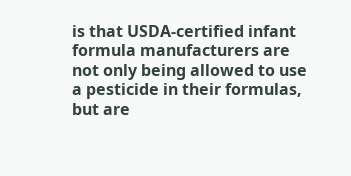is that USDA-certified infant formula manufacturers are not only being allowed to use a pesticide in their formulas, but are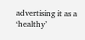advertising it as a ‘healthy’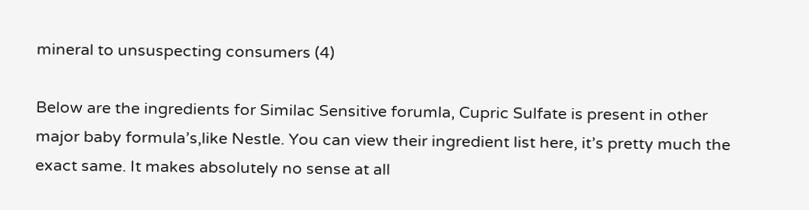mineral to unsuspecting consumers (4)

Below are the ingredients for Similac Sensitive forumla, Cupric Sulfate is present in other major baby formula’s,like Nestle. You can view their ingredient list here, it’s pretty much the exact same. It makes absolutely no sense at all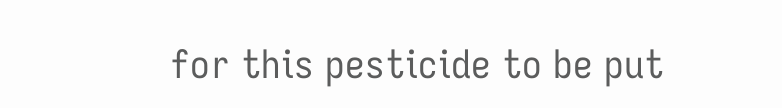for this pesticide to be put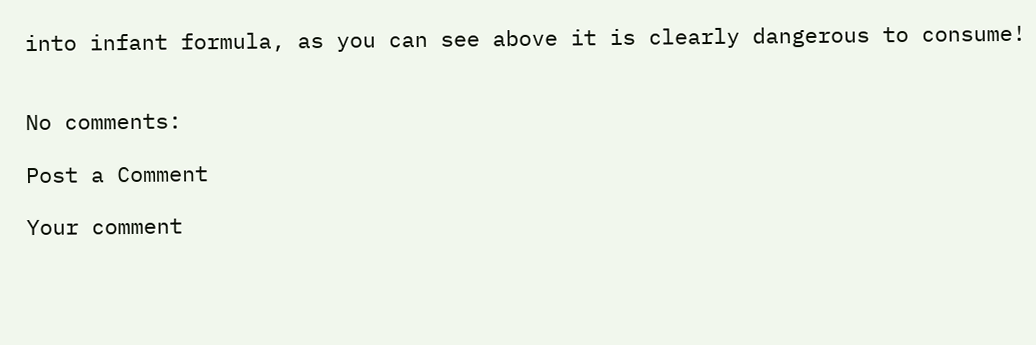into infant formula, as you can see above it is clearly dangerous to consume!


No comments:

Post a Comment

Your comment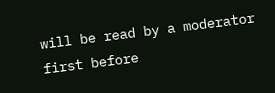will be read by a moderator first before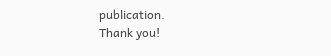publication.
Thank you!